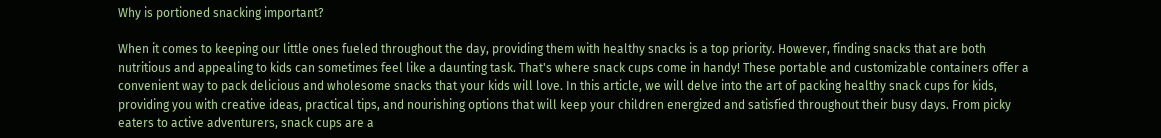Why is portioned snacking important?

When it comes to keeping our little ones fueled throughout the day, providing them with healthy snacks is a top priority. However, finding snacks that are both nutritious and appealing to kids can sometimes feel like a daunting task. That's where snack cups come in handy! These portable and customizable containers offer a convenient way to pack delicious and wholesome snacks that your kids will love. In this article, we will delve into the art of packing healthy snack cups for kids, providing you with creative ideas, practical tips, and nourishing options that will keep your children energized and satisfied throughout their busy days. From picky eaters to active adventurers, snack cups are a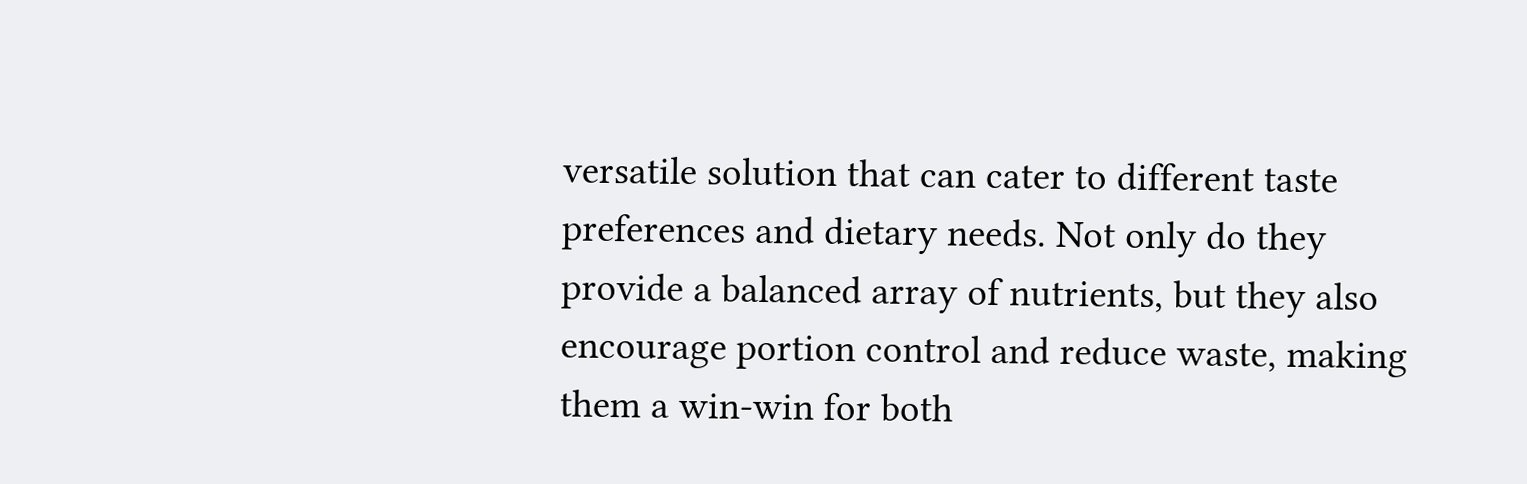versatile solution that can cater to different taste preferences and dietary needs. Not only do they provide a balanced array of nutrients, but they also encourage portion control and reduce waste, making them a win-win for both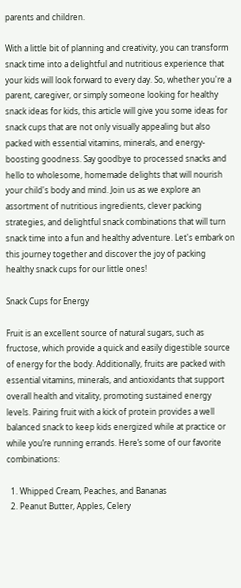parents and children.

With a little bit of planning and creativity, you can transform snack time into a delightful and nutritious experience that your kids will look forward to every day. So, whether you're a parent, caregiver, or simply someone looking for healthy snack ideas for kids, this article will give you some ideas for snack cups that are not only visually appealing but also packed with essential vitamins, minerals, and energy-boosting goodness. Say goodbye to processed snacks and hello to wholesome, homemade delights that will nourish your child's body and mind. Join us as we explore an assortment of nutritious ingredients, clever packing strategies, and delightful snack combinations that will turn snack time into a fun and healthy adventure. Let's embark on this journey together and discover the joy of packing healthy snack cups for our little ones!

Snack Cups for Energy

Fruit is an excellent source of natural sugars, such as fructose, which provide a quick and easily digestible source of energy for the body. Additionally, fruits are packed with essential vitamins, minerals, and antioxidants that support overall health and vitality, promoting sustained energy levels. Pairing fruit with a kick of protein provides a well balanced snack to keep kids energized while at practice or while you’re running errands. Here’s some of our favorite combinations:

  1. Whipped Cream, Peaches, and Bananas
  2. Peanut Butter, Apples, Celery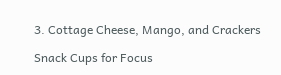3. Cottage Cheese, Mango, and Crackers

Snack Cups for Focus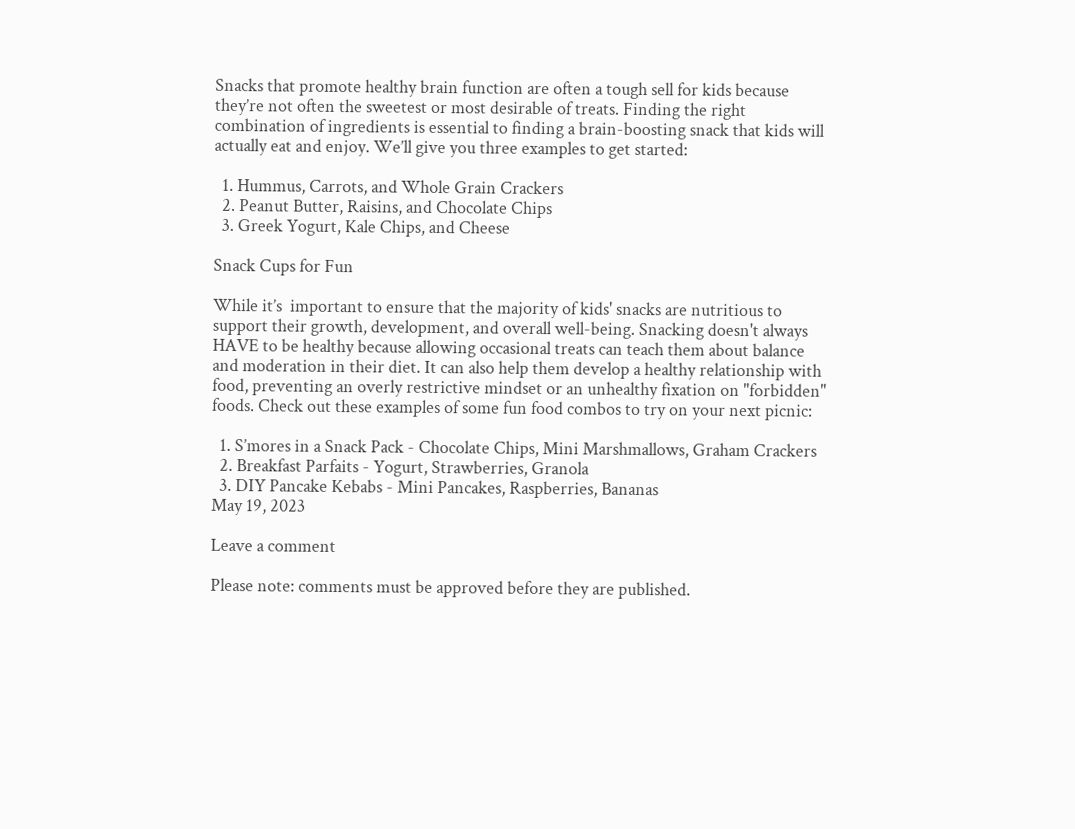Snacks that promote healthy brain function are often a tough sell for kids because they’re not often the sweetest or most desirable of treats. Finding the right combination of ingredients is essential to finding a brain-boosting snack that kids will actually eat and enjoy. We’ll give you three examples to get started:

  1. Hummus, Carrots, and Whole Grain Crackers
  2. Peanut Butter, Raisins, and Chocolate Chips
  3. Greek Yogurt, Kale Chips, and Cheese

Snack Cups for Fun

While it’s  important to ensure that the majority of kids' snacks are nutritious to support their growth, development, and overall well-being. Snacking doesn't always HAVE to be healthy because allowing occasional treats can teach them about balance and moderation in their diet. It can also help them develop a healthy relationship with food, preventing an overly restrictive mindset or an unhealthy fixation on "forbidden" foods. Check out these examples of some fun food combos to try on your next picnic:

  1. S’mores in a Snack Pack - Chocolate Chips, Mini Marshmallows, Graham Crackers
  2. Breakfast Parfaits - Yogurt, Strawberries, Granola
  3. DIY Pancake Kebabs - Mini Pancakes, Raspberries, Bananas
May 19, 2023

Leave a comment

Please note: comments must be approved before they are published.